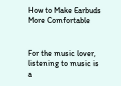How to Make Earbuds More Comfortable


For the music lover, listening to music is a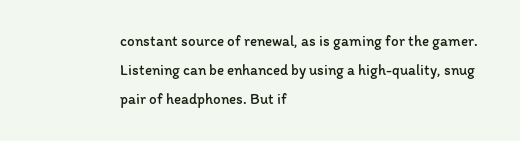constant source of renewal, as is gaming for the gamer. Listening can be enhanced by using a high-quality, snug pair of headphones. But if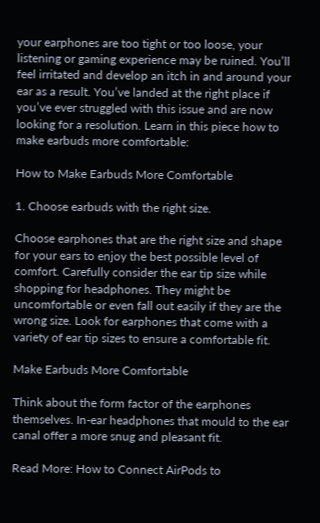your earphones are too tight or too loose, your listening or gaming experience may be ruined. You’ll feel irritated and develop an itch in and around your ear as a result. You’ve landed at the right place if you’ve ever struggled with this issue and are now looking for a resolution. Learn in this piece how to make earbuds more comfortable:

How to Make Earbuds More Comfortable

1. Choose earbuds with the right size.

Choose earphones that are the right size and shape for your ears to enjoy the best possible level of comfort. Carefully consider the ear tip size while shopping for headphones. They might be uncomfortable or even fall out easily if they are the wrong size. Look for earphones that come with a variety of ear tip sizes to ensure a comfortable fit.

Make Earbuds More Comfortable

Think about the form factor of the earphones themselves. In-ear headphones that mould to the ear canal offer a more snug and pleasant fit.

Read More: How to Connect AirPods to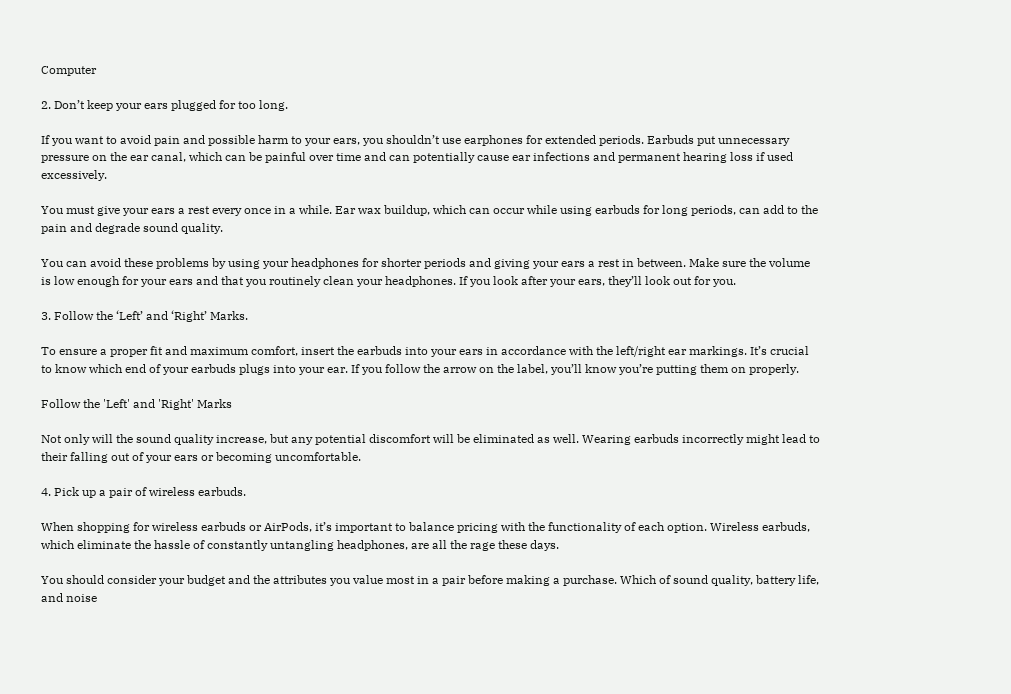Computer

2. Don’t keep your ears plugged for too long.

If you want to avoid pain and possible harm to your ears, you shouldn’t use earphones for extended periods. Earbuds put unnecessary pressure on the ear canal, which can be painful over time and can potentially cause ear infections and permanent hearing loss if used excessively.

You must give your ears a rest every once in a while. Ear wax buildup, which can occur while using earbuds for long periods, can add to the pain and degrade sound quality.

You can avoid these problems by using your headphones for shorter periods and giving your ears a rest in between. Make sure the volume is low enough for your ears and that you routinely clean your headphones. If you look after your ears, they’ll look out for you.

3. Follow the ‘Left’ and ‘Right’ Marks.

To ensure a proper fit and maximum comfort, insert the earbuds into your ears in accordance with the left/right ear markings. It’s crucial to know which end of your earbuds plugs into your ear. If you follow the arrow on the label, you’ll know you’re putting them on properly.

Follow the 'Left' and 'Right' Marks

Not only will the sound quality increase, but any potential discomfort will be eliminated as well. Wearing earbuds incorrectly might lead to their falling out of your ears or becoming uncomfortable.

4. Pick up a pair of wireless earbuds.

When shopping for wireless earbuds or AirPods, it’s important to balance pricing with the functionality of each option. Wireless earbuds, which eliminate the hassle of constantly untangling headphones, are all the rage these days.

You should consider your budget and the attributes you value most in a pair before making a purchase. Which of sound quality, battery life, and noise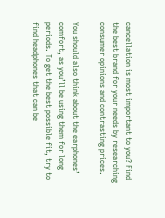cancellation is most important to you? Find the best brand for your needs by researching consumer opinions and contrasting prices.

You should also think about the earphones’ comfort, as you’ll be using them for long periods. To get the best possible fit, try to find headphones that can be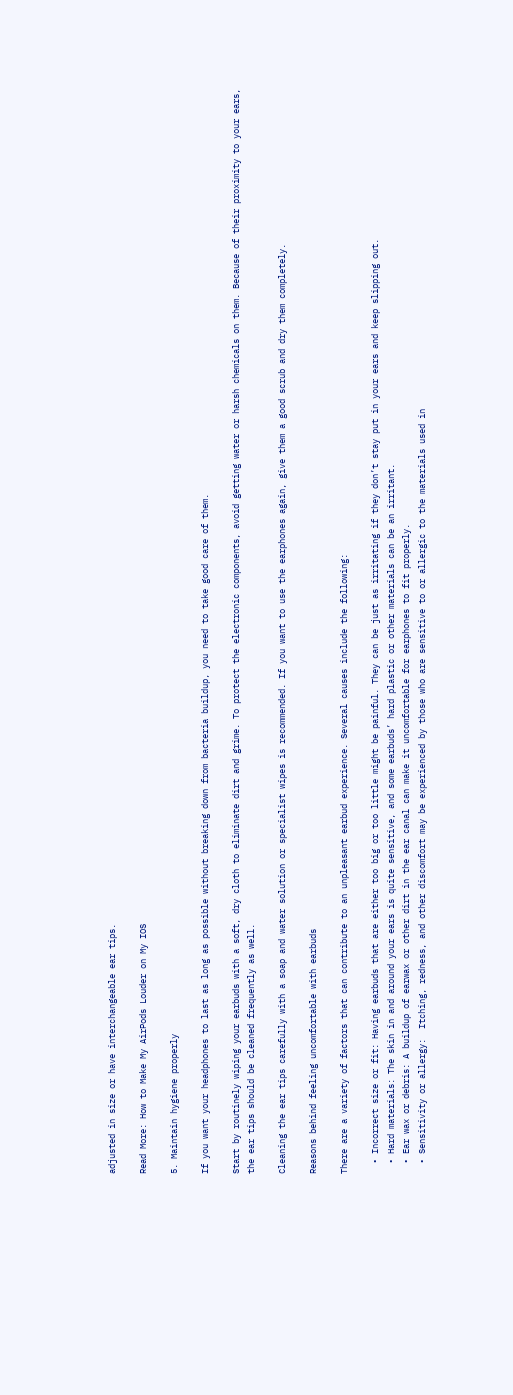adjusted in size or have interchangeable ear tips.

Read More: How to Make My AirPods Louder on My IOS

5. Maintain hygiene properly

If you want your headphones to last as long as possible without breaking down from bacteria buildup, you need to take good care of them.

Start by routinely wiping your earbuds with a soft, dry cloth to eliminate dirt and grime. To protect the electronic components, avoid getting water or harsh chemicals on them. Because of their proximity to your ears, the ear tips should be cleaned frequently as well.

Cleaning the ear tips carefully with a soap and water solution or specialist wipes is recommended. If you want to use the earphones again, give them a good scrub and dry them completely.

Reasons behind feeling uncomfortable with earbuds

There are a variety of factors that can contribute to an unpleasant earbud experience. Several causes include the following:

  • Incorrect size or fit: Having earbuds that are either too big or too little might be painful. They can be just as irritating if they don’t stay put in your ears and keep slipping out.
  • Hard materials: The skin in and around your ears is quite sensitive, and some earbuds’ hard plastic or other materials can be an irritant.
  • Ear wax or debris: A buildup of earwax or other dirt in the ear canal can make it uncomfortable for earphones to fit properly.
  • Sensitivity or allergy:  Itching, redness, and other discomfort may be experienced by those who are sensitive to or allergic to the materials used in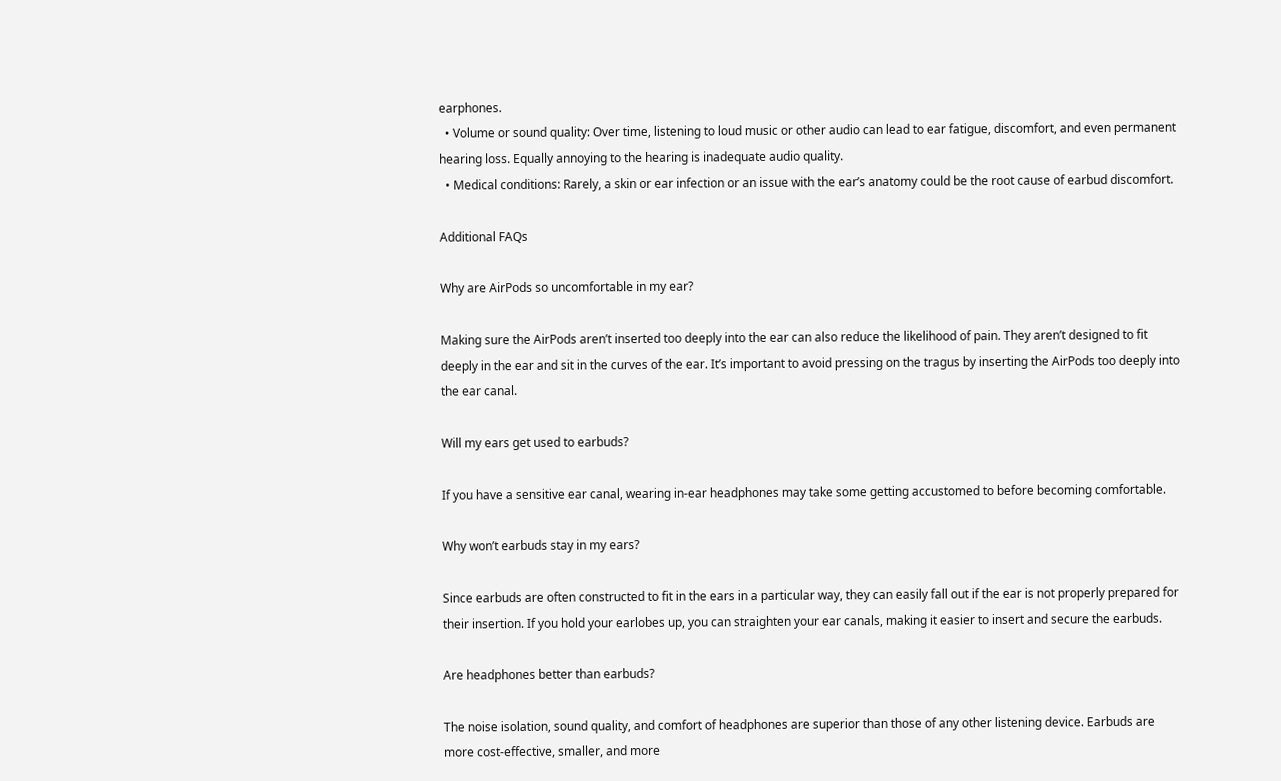earphones.
  • Volume or sound quality: Over time, listening to loud music or other audio can lead to ear fatigue, discomfort, and even permanent hearing loss. Equally annoying to the hearing is inadequate audio quality.
  • Medical conditions: Rarely, a skin or ear infection or an issue with the ear’s anatomy could be the root cause of earbud discomfort.

Additional FAQs

Why are AirPods so uncomfortable in my ear?

Making sure the AirPods aren’t inserted too deeply into the ear can also reduce the likelihood of pain. They aren’t designed to fit deeply in the ear and sit in the curves of the ear. It’s important to avoid pressing on the tragus by inserting the AirPods too deeply into the ear canal.

Will my ears get used to earbuds?

If you have a sensitive ear canal, wearing in-ear headphones may take some getting accustomed to before becoming comfortable.

Why won’t earbuds stay in my ears?

Since earbuds are often constructed to fit in the ears in a particular way, they can easily fall out if the ear is not properly prepared for their insertion. If you hold your earlobes up, you can straighten your ear canals, making it easier to insert and secure the earbuds.

Are headphones better than earbuds?

The noise isolation, sound quality, and comfort of headphones are superior than those of any other listening device. Earbuds are more cost-effective, smaller, and more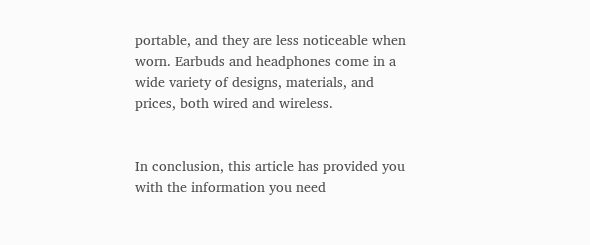portable, and they are less noticeable when worn. Earbuds and headphones come in a wide variety of designs, materials, and prices, both wired and wireless.


In conclusion, this article has provided you with the information you need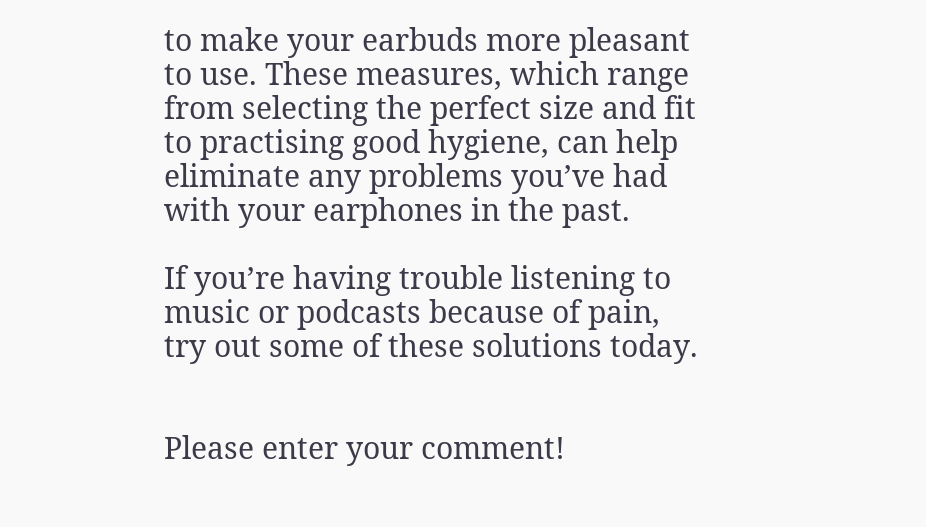to make your earbuds more pleasant to use. These measures, which range from selecting the perfect size and fit to practising good hygiene, can help eliminate any problems you’ve had with your earphones in the past.

If you’re having trouble listening to music or podcasts because of pain, try out some of these solutions today.


Please enter your comment!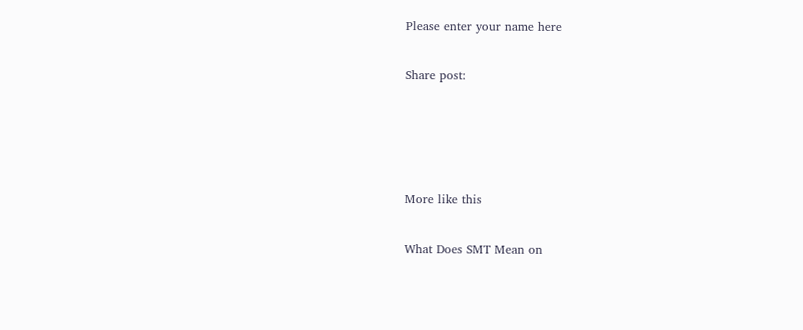Please enter your name here

Share post:




More like this

What Does SMT Mean on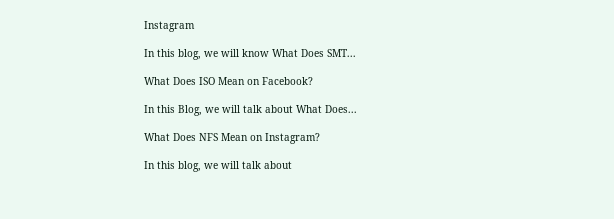Instagram

In this blog, we will know What Does SMT...

What Does ISO Mean on Facebook?

In this Blog, we will talk about What Does...

What Does NFS Mean on Instagram?

In this blog, we will talk about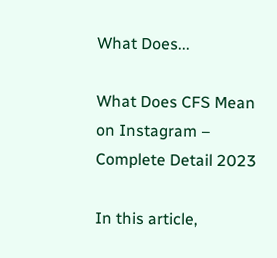What Does...

What Does CFS Mean on Instagram – Complete Detail 2023

In this article,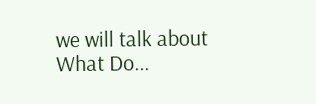we will talk about What Do...